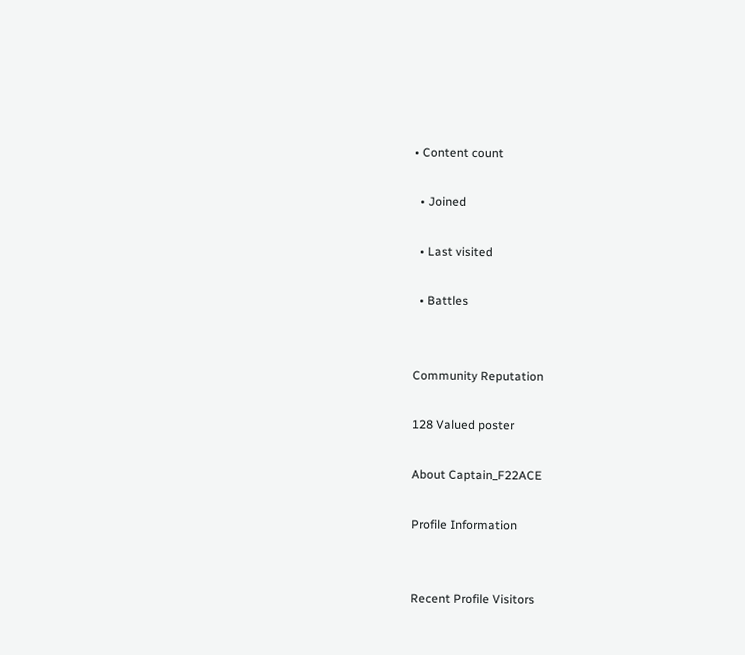• Content count

  • Joined

  • Last visited

  • Battles


Community Reputation

128 Valued poster

About Captain_F22ACE

Profile Information


Recent Profile Visitors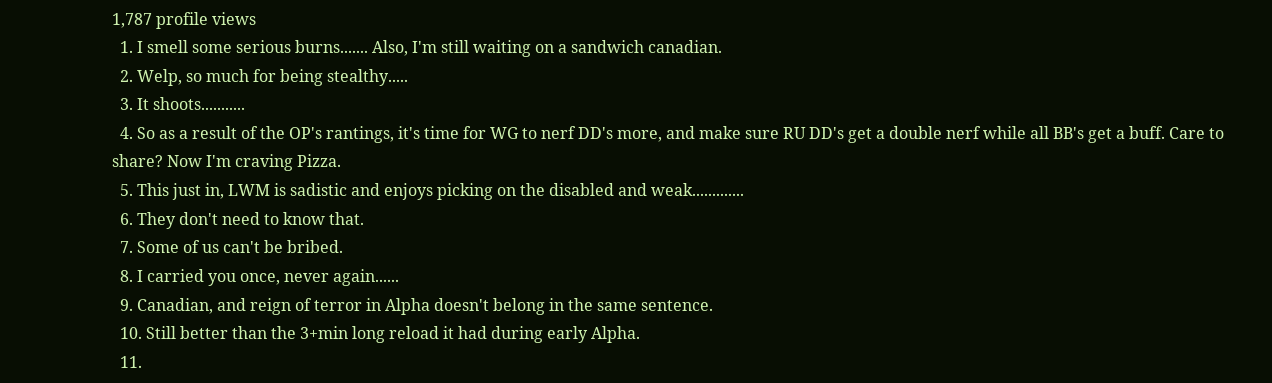1,787 profile views
  1. I smell some serious burns....... Also, I'm still waiting on a sandwich canadian.
  2. Welp, so much for being stealthy.....
  3. It shoots...........
  4. So as a result of the OP's rantings, it's time for WG to nerf DD's more, and make sure RU DD's get a double nerf while all BB's get a buff. Care to share? Now I'm craving Pizza.
  5. This just in, LWM is sadistic and enjoys picking on the disabled and weak.............
  6. They don't need to know that.
  7. Some of us can't be bribed.
  8. I carried you once, never again......
  9. Canadian, and reign of terror in Alpha doesn't belong in the same sentence.
  10. Still better than the 3+min long reload it had during early Alpha.
  11.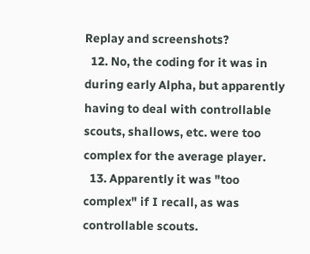Replay and screenshots?
  12. No, the coding for it was in during early Alpha, but apparently having to deal with controllable scouts, shallows, etc. were too complex for the average player.
  13. Apparently it was "too complex" if I recall, as was controllable scouts.